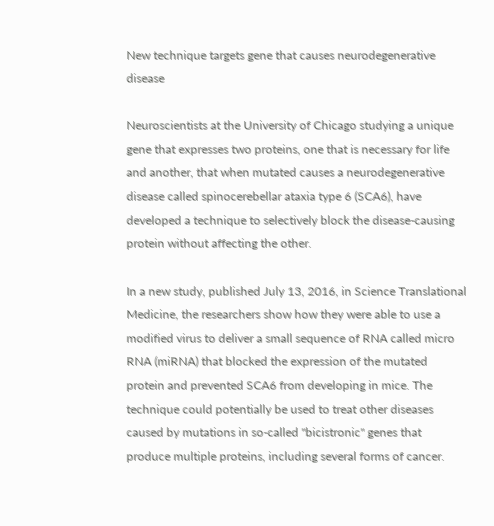New technique targets gene that causes neurodegenerative disease

Neuroscientists at the University of Chicago studying a unique gene that expresses two proteins, one that is necessary for life and another, that when mutated causes a neurodegenerative disease called spinocerebellar ataxia type 6 (SCA6), have developed a technique to selectively block the disease-causing protein without affecting the other.

In a new study, published July 13, 2016, in Science Translational Medicine, the researchers show how they were able to use a modified virus to deliver a small sequence of RNA called micro RNA (miRNA) that blocked the expression of the mutated protein and prevented SCA6 from developing in mice. The technique could potentially be used to treat other diseases caused by mutations in so-called "bicistronic" genes that produce multiple proteins, including several forms of cancer.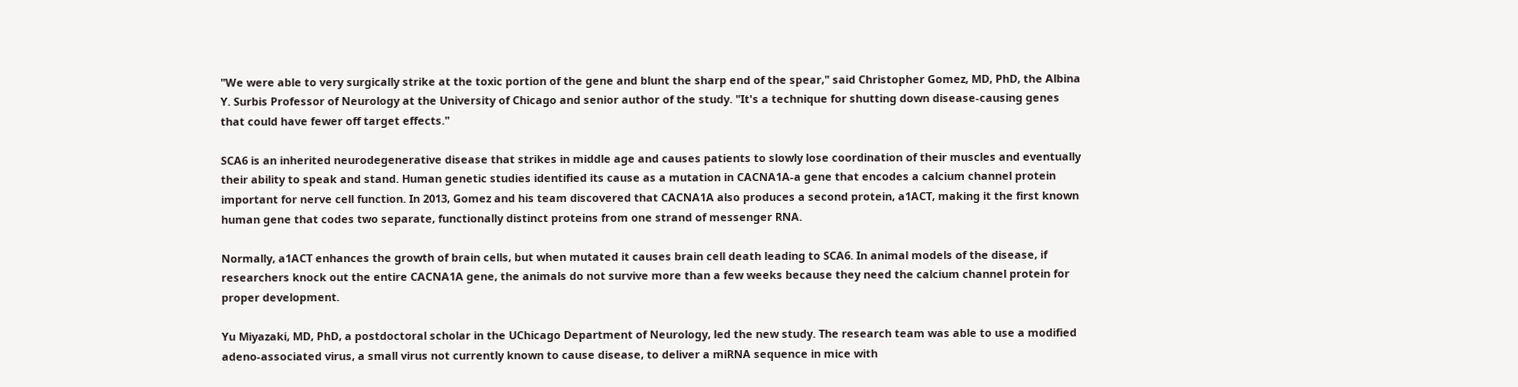"We were able to very surgically strike at the toxic portion of the gene and blunt the sharp end of the spear," said Christopher Gomez, MD, PhD, the Albina Y. Surbis Professor of Neurology at the University of Chicago and senior author of the study. "It's a technique for shutting down disease-causing genes that could have fewer off target effects."

SCA6 is an inherited neurodegenerative disease that strikes in middle age and causes patients to slowly lose coordination of their muscles and eventually their ability to speak and stand. Human genetic studies identified its cause as a mutation in CACNA1A-a gene that encodes a calcium channel protein important for nerve cell function. In 2013, Gomez and his team discovered that CACNA1A also produces a second protein, a1ACT, making it the first known human gene that codes two separate, functionally distinct proteins from one strand of messenger RNA.

Normally, a1ACT enhances the growth of brain cells, but when mutated it causes brain cell death leading to SCA6. In animal models of the disease, if researchers knock out the entire CACNA1A gene, the animals do not survive more than a few weeks because they need the calcium channel protein for proper development.

Yu Miyazaki, MD, PhD, a postdoctoral scholar in the UChicago Department of Neurology, led the new study. The research team was able to use a modified adeno-associated virus, a small virus not currently known to cause disease, to deliver a miRNA sequence in mice with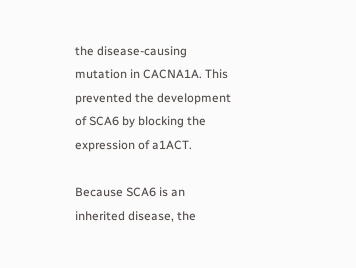the disease-causing mutation in CACNA1A. This prevented the development of SCA6 by blocking the expression of a1ACT.

Because SCA6 is an inherited disease, the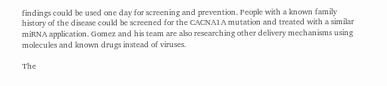findings could be used one day for screening and prevention. People with a known family history of the disease could be screened for the CACNA1A mutation and treated with a similar miRNA application. Gomez and his team are also researching other delivery mechanisms using molecules and known drugs instead of viruses.

The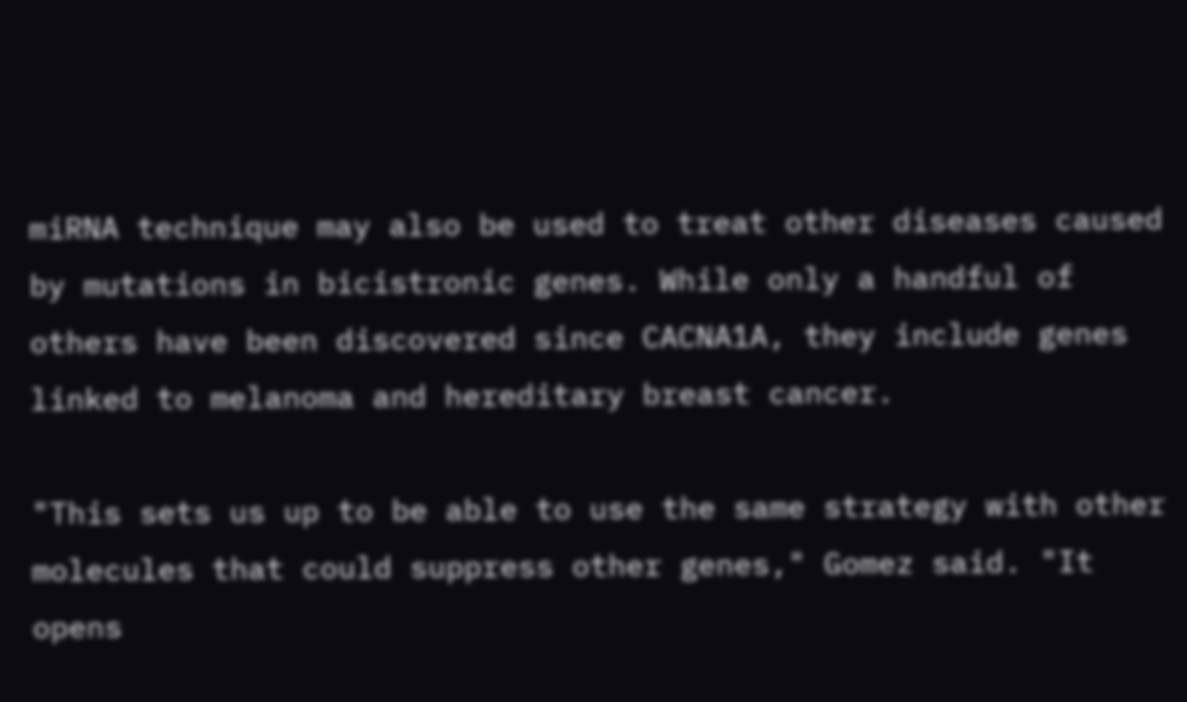miRNA technique may also be used to treat other diseases caused by mutations in bicistronic genes. While only a handful of others have been discovered since CACNA1A, they include genes linked to melanoma and hereditary breast cancer.

"This sets us up to be able to use the same strategy with other molecules that could suppress other genes," Gomez said. "It opens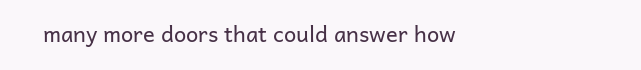many more doors that could answer how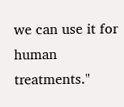we can use it for human treatments."